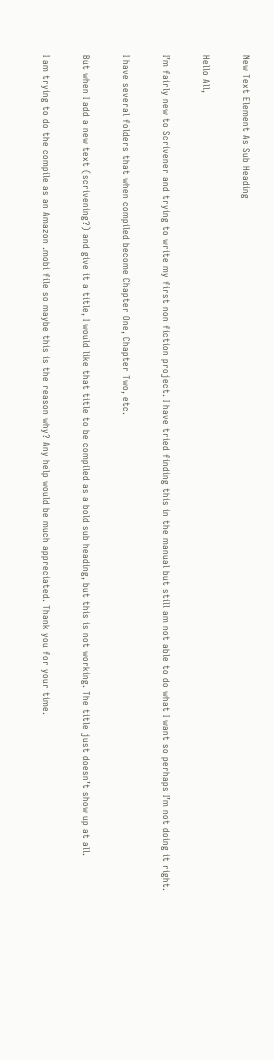New Text Element As Sub Heading

Hello All,

I’m fairly new to Scrivener and trying to write my first non fiction project. I have tried finding this in the manual but still am not able to do what I want so perhaps I’m not doing it right.

I have several folders that when compiled become Chapter One, Chapter Two, etc.

But when I add a new text (scrivening?) and give it a title, I would like that title to be compiled as a bold sub heading, but this is not working. The title just doesn’t show up at all.

I am trying to do the compile as an Amazon .mobi file so maybe this is the reason why? Any help would be much appreciated. Thank you for your time.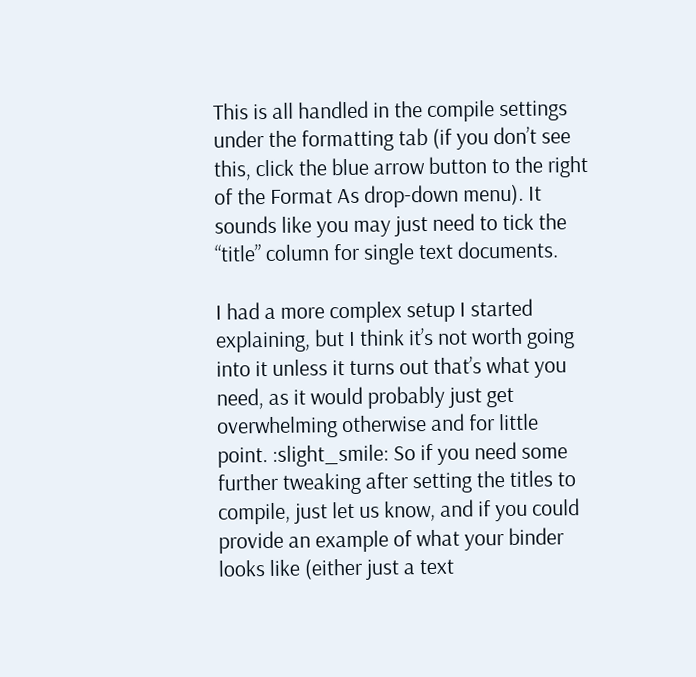This is all handled in the compile settings under the formatting tab (if you don’t see this, click the blue arrow button to the right of the Format As drop-down menu). It sounds like you may just need to tick the “title” column for single text documents.

I had a more complex setup I started explaining, but I think it’s not worth going into it unless it turns out that’s what you need, as it would probably just get overwhelming otherwise and for little point. :slight_smile: So if you need some further tweaking after setting the titles to compile, just let us know, and if you could provide an example of what your binder looks like (either just a text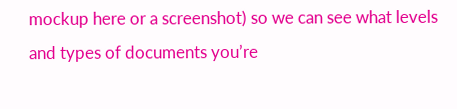mockup here or a screenshot) so we can see what levels and types of documents you’re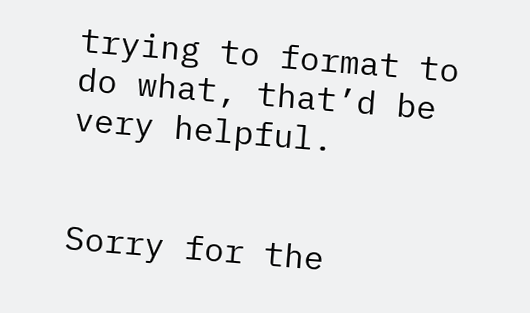trying to format to do what, that’d be very helpful.


Sorry for the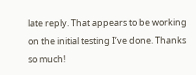late reply. That appears to be working on the initial testing I’ve done. Thanks so much!